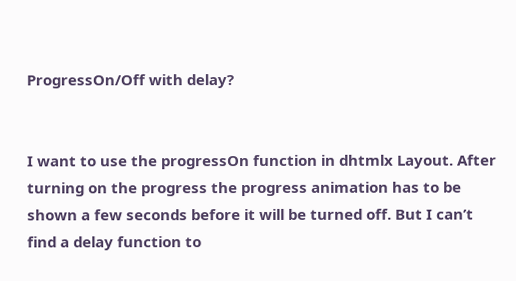ProgressOn/Off with delay?


I want to use the progressOn function in dhtmlx Layout. After turning on the progress the progress animation has to be shown a few seconds before it will be turned off. But I can’t find a delay function to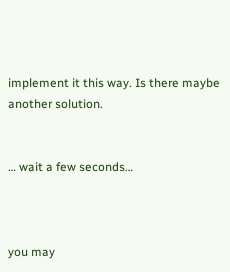implement it this way. Is there maybe another solution.


… wait a few seconds…



you may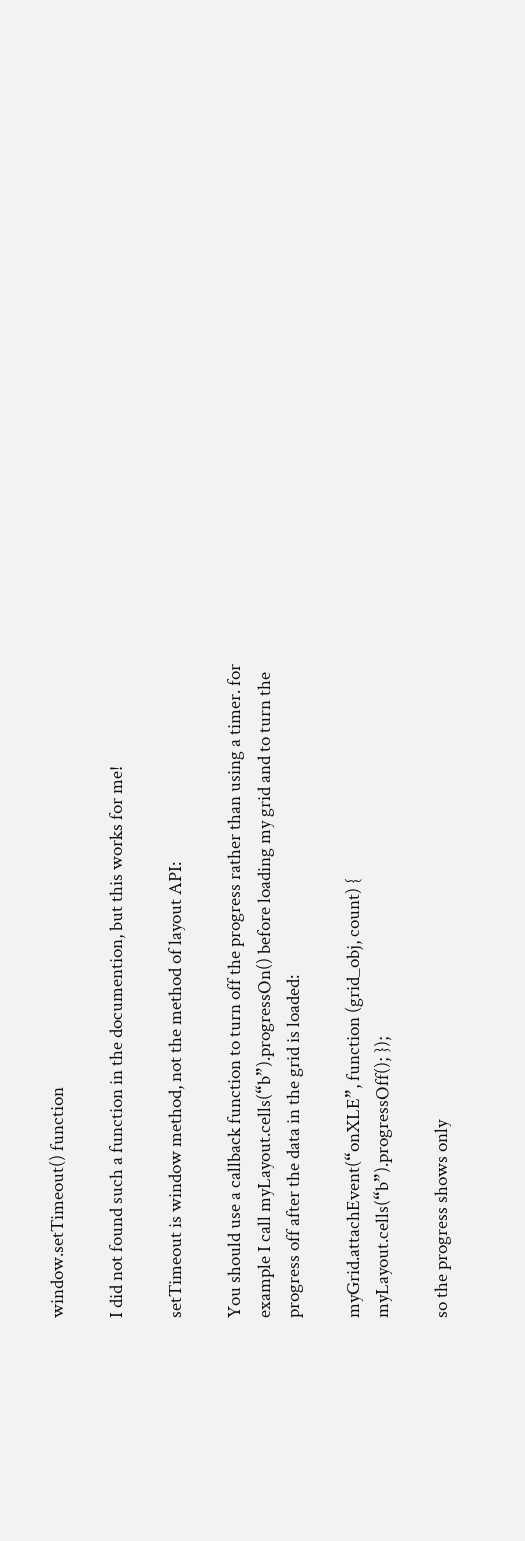window.setTimeout() function

I did not found such a function in the documention, but this works for me!

setTimeout is window method, not the method of layout API:

You should use a callback function to turn off the progress rather than using a timer. for example I call myLayout.cells(“b”).progressOn() before loading my grid and to turn the progress off after the data in the grid is loaded:

myGrid.attachEvent(“onXLE”, function (grid_obj, count) { myLayout.cells(“b”).progressOff(); });

so the progress shows only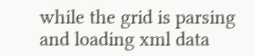while the grid is parsing and loading xml data